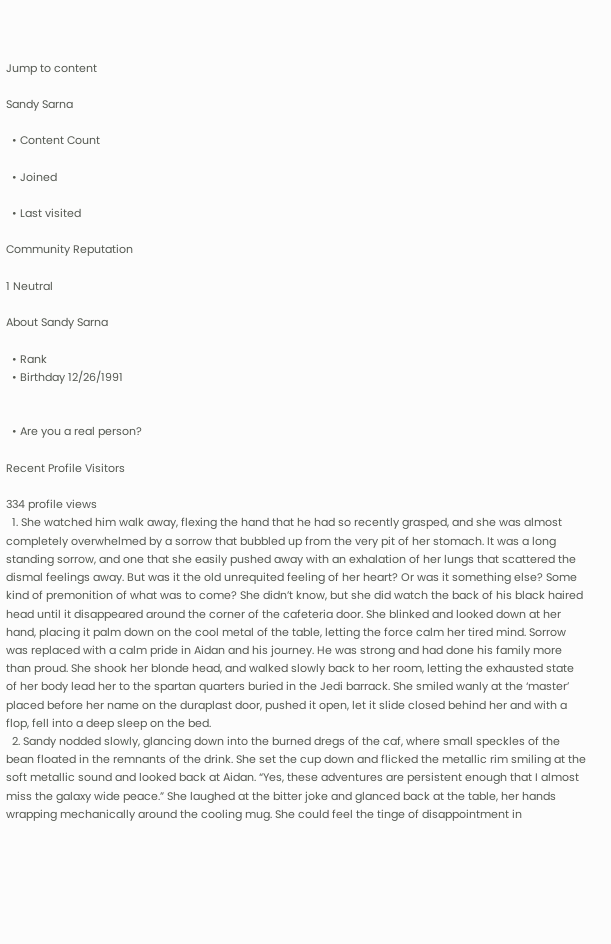Jump to content

Sandy Sarna

  • Content Count

  • Joined

  • Last visited

Community Reputation

1 Neutral

About Sandy Sarna

  • Rank
  • Birthday 12/26/1991


  • Are you a real person?

Recent Profile Visitors

334 profile views
  1. She watched him walk away, flexing the hand that he had so recently grasped, and she was almost completely overwhelmed by a sorrow that bubbled up from the very pit of her stomach. It was a long standing sorrow, and one that she easily pushed away with an exhalation of her lungs that scattered the dismal feelings away. But was it the old unrequited feeling of her heart? Or was it something else? Some kind of premonition of what was to come? She didn’t know, but she did watch the back of his black haired head until it disappeared around the corner of the cafeteria door. She blinked and looked down at her hand, placing it palm down on the cool metal of the table, letting the force calm her tired mind. Sorrow was replaced with a calm pride in Aidan and his journey. He was strong and had done his family more than proud. She shook her blonde head, and walked slowly back to her room, letting the exhausted state of her body lead her to the spartan quarters buried in the Jedi barrack. She smiled wanly at the ‘master’ placed before her name on the duraplast door, pushed it open, let it slide closed behind her and with a flop, fell into a deep sleep on the bed.
  2. Sandy nodded slowly, glancing down into the burned dregs of the caf, where small speckles of the bean floated in the remnants of the drink. She set the cup down and flicked the metallic rim smiling at the soft metallic sound and looked back at Aidan. “Yes, these adventures are persistent enough that I almost miss the galaxy wide peace.” She laughed at the bitter joke and glanced back at the table, her hands wrapping mechanically around the cooling mug. She could feel the tinge of disappointment in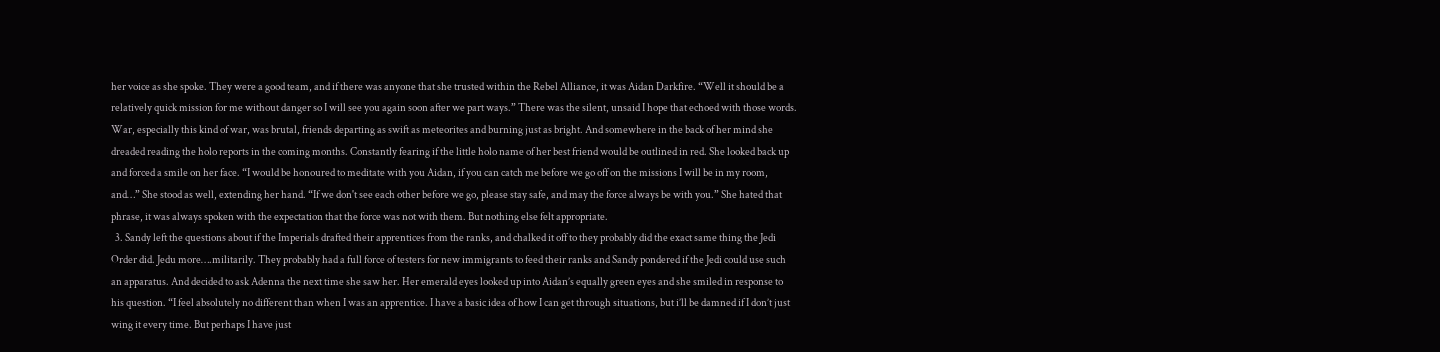her voice as she spoke. They were a good team, and if there was anyone that she trusted within the Rebel Alliance, it was Aidan Darkfire. “Well it should be a relatively quick mission for me without danger so I will see you again soon after we part ways.” There was the silent, unsaid I hope that echoed with those words. War, especially this kind of war, was brutal, friends departing as swift as meteorites and burning just as bright. And somewhere in the back of her mind she dreaded reading the holo reports in the coming months. Constantly fearing if the little holo name of her best friend would be outlined in red. She looked back up and forced a smile on her face. “I would be honoured to meditate with you Aidan, if you can catch me before we go off on the missions I will be in my room, and…” She stood as well, extending her hand. “If we don't see each other before we go, please stay safe, and may the force always be with you.” She hated that phrase, it was always spoken with the expectation that the force was not with them. But nothing else felt appropriate.
  3. Sandy left the questions about if the Imperials drafted their apprentices from the ranks, and chalked it off to they probably did the exact same thing the Jedi Order did. Jedu more….militarily. They probably had a full force of testers for new immigrants to feed their ranks and Sandy pondered if the Jedi could use such an apparatus. And decided to ask Adenna the next time she saw her. Her emerald eyes looked up into Aidan’s equally green eyes and she smiled in response to his question. “I feel absolutely no different than when I was an apprentice. I have a basic idea of how I can get through situations, but i’ll be damned if I don’t just wing it every time. But perhaps I have just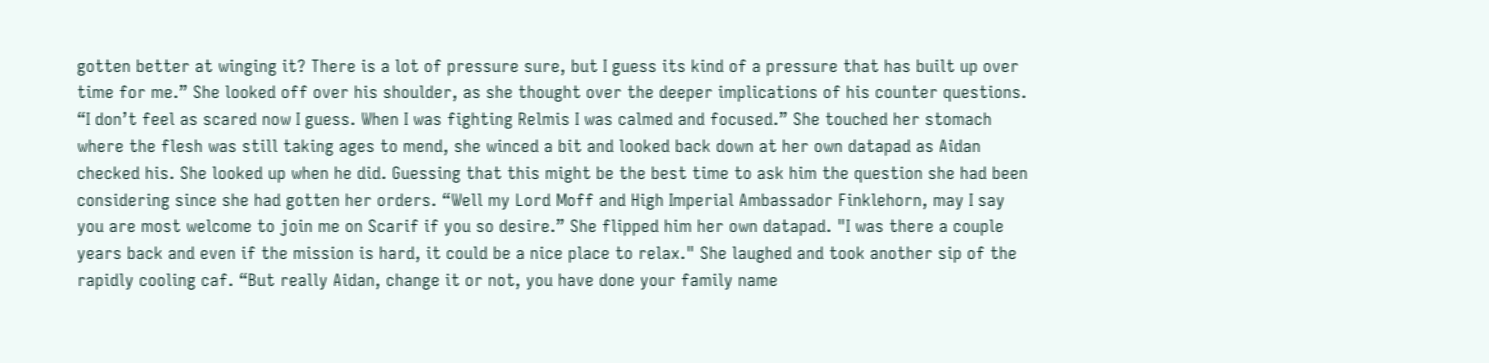gotten better at winging it? There is a lot of pressure sure, but I guess its kind of a pressure that has built up over time for me.” She looked off over his shoulder, as she thought over the deeper implications of his counter questions. “I don’t feel as scared now I guess. When I was fighting Relmis I was calmed and focused.” She touched her stomach where the flesh was still taking ages to mend, she winced a bit and looked back down at her own datapad as Aidan checked his. She looked up when he did. Guessing that this might be the best time to ask him the question she had been considering since she had gotten her orders. “Well my Lord Moff and High Imperial Ambassador Finklehorn, may I say you are most welcome to join me on Scarif if you so desire.” She flipped him her own datapad. "I was there a couple years back and even if the mission is hard, it could be a nice place to relax." She laughed and took another sip of the rapidly cooling caf. “But really Aidan, change it or not, you have done your family name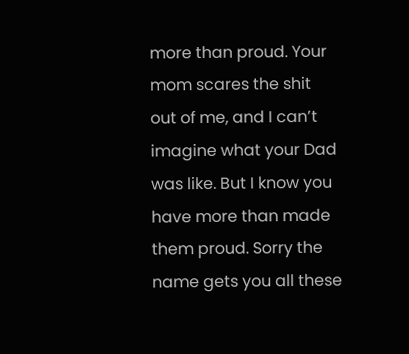more than proud. Your mom scares the shit out of me, and I can’t imagine what your Dad was like. But I know you have more than made them proud. Sorry the name gets you all these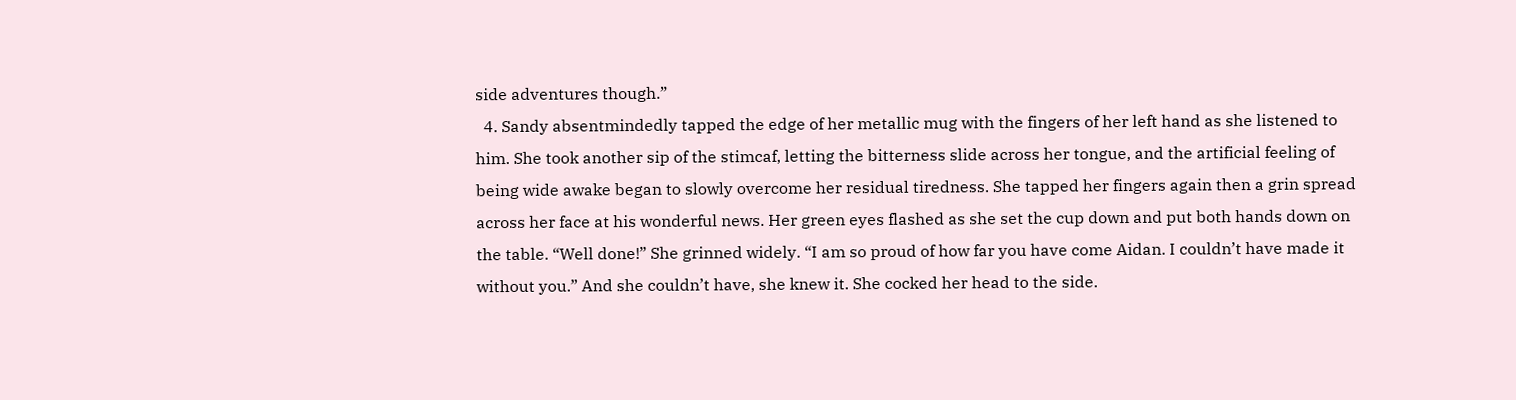side adventures though.”
  4. Sandy absentmindedly tapped the edge of her metallic mug with the fingers of her left hand as she listened to him. She took another sip of the stimcaf, letting the bitterness slide across her tongue, and the artificial feeling of being wide awake began to slowly overcome her residual tiredness. She tapped her fingers again then a grin spread across her face at his wonderful news. Her green eyes flashed as she set the cup down and put both hands down on the table. “Well done!” She grinned widely. “I am so proud of how far you have come Aidan. I couldn’t have made it without you.” And she couldn’t have, she knew it. She cocked her head to the side.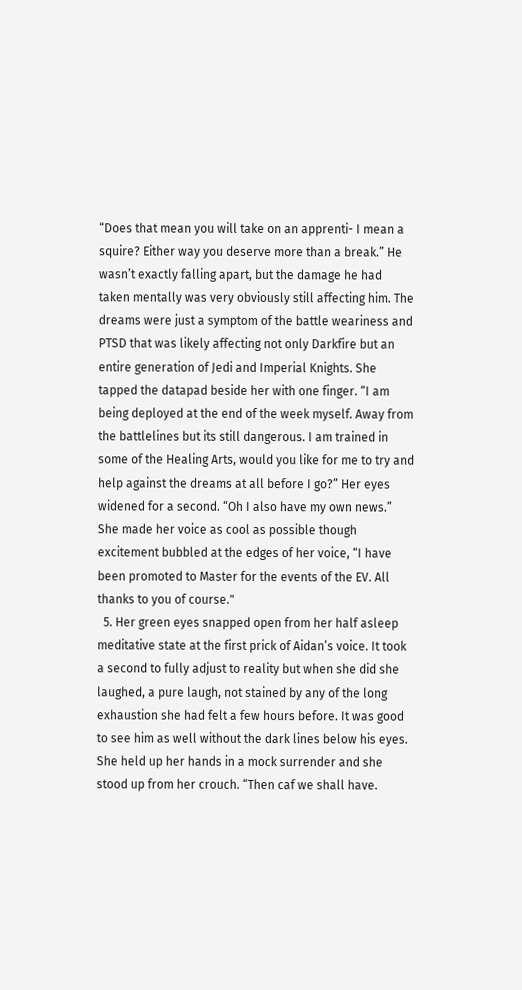“Does that mean you will take on an apprenti- I mean a squire? Either way you deserve more than a break.” He wasn’t exactly falling apart, but the damage he had taken mentally was very obviously still affecting him. The dreams were just a symptom of the battle weariness and PTSD that was likely affecting not only Darkfire but an entire generation of Jedi and Imperial Knights. She tapped the datapad beside her with one finger. “I am being deployed at the end of the week myself. Away from the battlelines but its still dangerous. I am trained in some of the Healing Arts, would you like for me to try and help against the dreams at all before I go?” Her eyes widened for a second. “Oh I also have my own news.” She made her voice as cool as possible though excitement bubbled at the edges of her voice, “I have been promoted to Master for the events of the EV. All thanks to you of course."
  5. Her green eyes snapped open from her half asleep meditative state at the first prick of Aidan’s voice. It took a second to fully adjust to reality but when she did she laughed, a pure laugh, not stained by any of the long exhaustion she had felt a few hours before. It was good to see him as well without the dark lines below his eyes. She held up her hands in a mock surrender and she stood up from her crouch. “Then caf we shall have.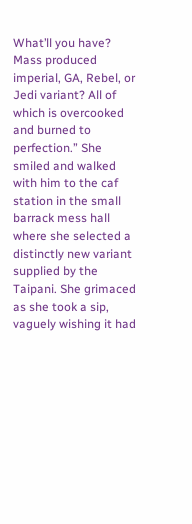What’ll you have? Mass produced imperial, GA, Rebel, or Jedi variant? All of which is overcooked and burned to perfection.” She smiled and walked with him to the caf station in the small barrack mess hall where she selected a distinctly new variant supplied by the Taipani. She grimaced as she took a sip, vaguely wishing it had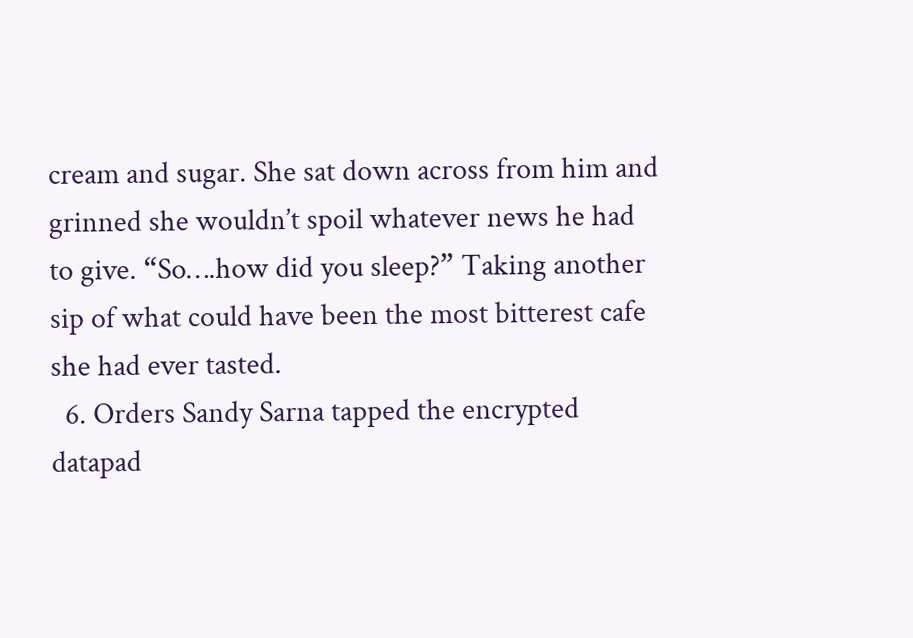cream and sugar. She sat down across from him and grinned she wouldn’t spoil whatever news he had to give. “So….how did you sleep?” Taking another sip of what could have been the most bitterest cafe she had ever tasted.
  6. Orders Sandy Sarna tapped the encrypted datapad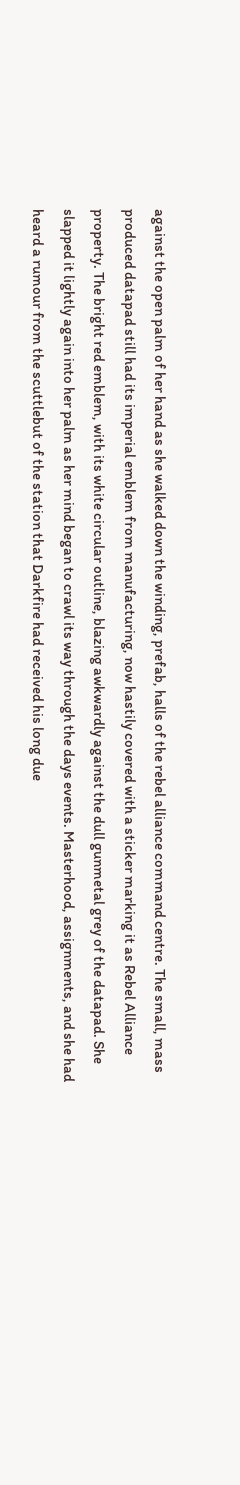against the open palm of her hand as she walked down the winding, prefab, halls of the rebel alliance command centre. The small, mass produced datapad still had its imperial emblem from manufacturing, now hastily covered with a sticker marking it as Rebel Alliance property. The bright red emblem, with its white circular outline, blazing awkwardly against the dull gunmetal grey of the datapad. She slapped it lightly again into her palm as her mind began to crawl its way through the days events. Masterhood, assignments, and she had heard a rumour from the scuttlebut of the station that Darkfire had received his long due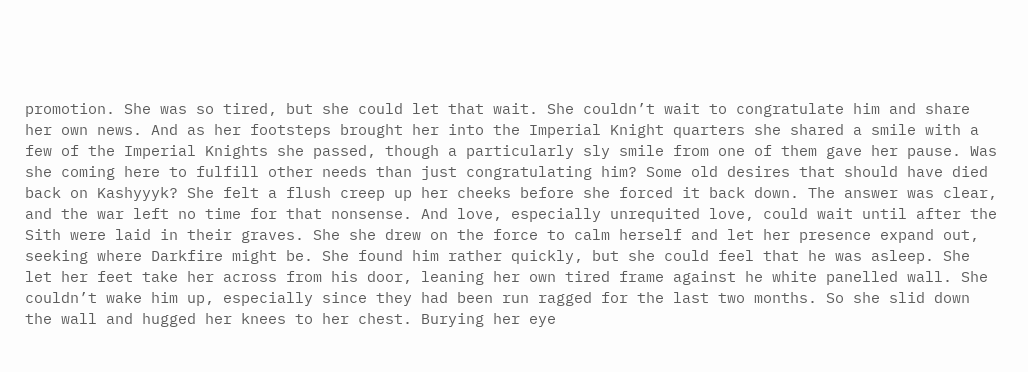promotion. She was so tired, but she could let that wait. She couldn’t wait to congratulate him and share her own news. And as her footsteps brought her into the Imperial Knight quarters she shared a smile with a few of the Imperial Knights she passed, though a particularly sly smile from one of them gave her pause. Was she coming here to fulfill other needs than just congratulating him? Some old desires that should have died back on Kashyyyk? She felt a flush creep up her cheeks before she forced it back down. The answer was clear, and the war left no time for that nonsense. And love, especially unrequited love, could wait until after the Sith were laid in their graves. She she drew on the force to calm herself and let her presence expand out, seeking where Darkfire might be. She found him rather quickly, but she could feel that he was asleep. She let her feet take her across from his door, leaning her own tired frame against he white panelled wall. She couldn’t wake him up, especially since they had been run ragged for the last two months. So she slid down the wall and hugged her knees to her chest. Burying her eye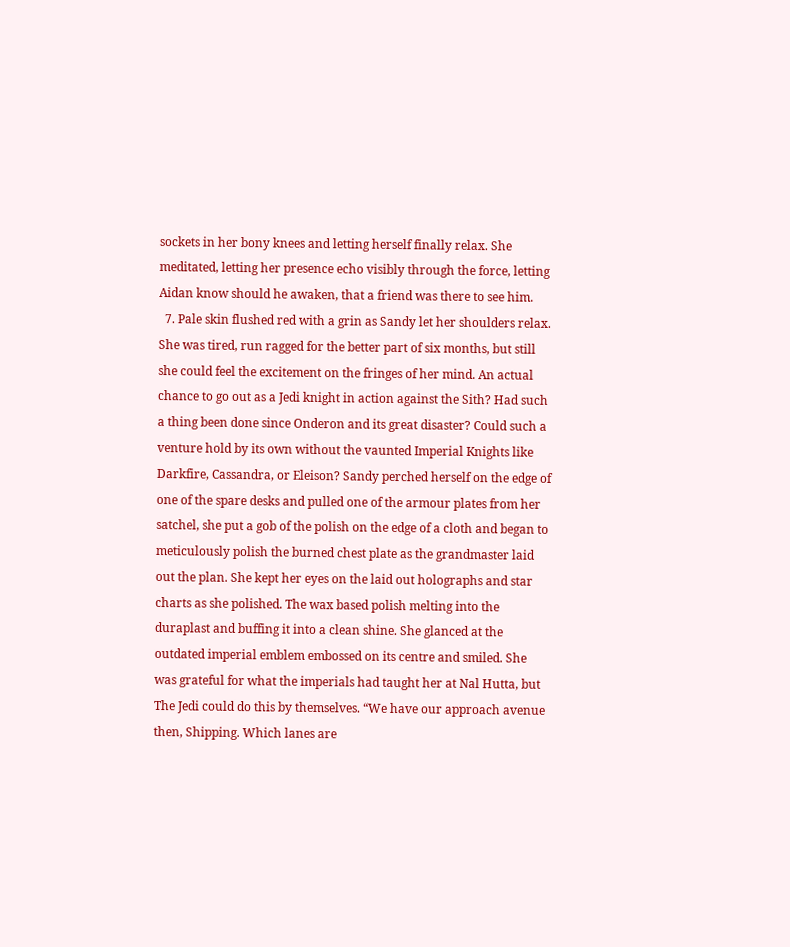sockets in her bony knees and letting herself finally relax. She meditated, letting her presence echo visibly through the force, letting Aidan know should he awaken, that a friend was there to see him.
  7. Pale skin flushed red with a grin as Sandy let her shoulders relax. She was tired, run ragged for the better part of six months, but still she could feel the excitement on the fringes of her mind. An actual chance to go out as a Jedi knight in action against the Sith? Had such a thing been done since Onderon and its great disaster? Could such a venture hold by its own without the vaunted Imperial Knights like Darkfire, Cassandra, or Eleison? Sandy perched herself on the edge of one of the spare desks and pulled one of the armour plates from her satchel, she put a gob of the polish on the edge of a cloth and began to meticulously polish the burned chest plate as the grandmaster laid out the plan. She kept her eyes on the laid out holographs and star charts as she polished. The wax based polish melting into the duraplast and buffing it into a clean shine. She glanced at the outdated imperial emblem embossed on its centre and smiled. She was grateful for what the imperials had taught her at Nal Hutta, but The Jedi could do this by themselves. “We have our approach avenue then, Shipping. Which lanes are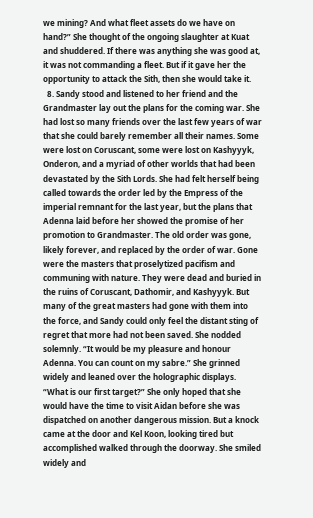we mining? And what fleet assets do we have on hand?” She thought of the ongoing slaughter at Kuat and shuddered. If there was anything she was good at, it was not commanding a fleet. But if it gave her the opportunity to attack the Sith, then she would take it.
  8. Sandy stood and listened to her friend and the Grandmaster lay out the plans for the coming war. She had lost so many friends over the last few years of war that she could barely remember all their names. Some were lost on Coruscant, some were lost on Kashyyyk, Onderon, and a myriad of other worlds that had been devastated by the Sith Lords. She had felt herself being called towards the order led by the Empress of the imperial remnant for the last year, but the plans that Adenna laid before her showed the promise of her promotion to Grandmaster. The old order was gone, likely forever, and replaced by the order of war. Gone were the masters that proselytized pacifism and communing with nature. They were dead and buried in the ruins of Coruscant, Dathomir, and Kashyyyk. But many of the great masters had gone with them into the force, and Sandy could only feel the distant sting of regret that more had not been saved. She nodded solemnly. “It would be my pleasure and honour Adenna. You can count on my sabre.” She grinned widely and leaned over the holographic displays. “What is our first target?” She only hoped that she would have the time to visit Aidan before she was dispatched on another dangerous mission. But a knock came at the door and Kel Koon, looking tired but accomplished walked through the doorway. She smiled widely and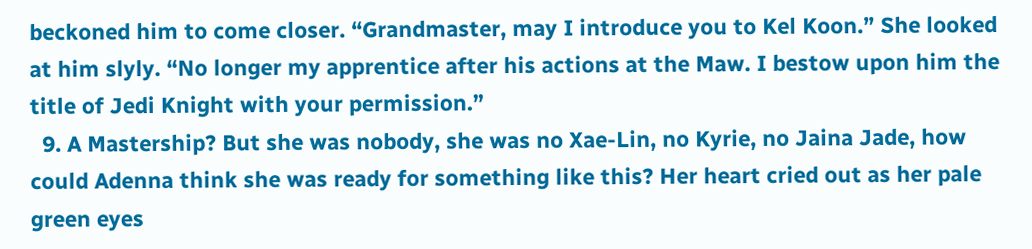beckoned him to come closer. “Grandmaster, may I introduce you to Kel Koon.” She looked at him slyly. “No longer my apprentice after his actions at the Maw. I bestow upon him the title of Jedi Knight with your permission.”
  9. A Mastership? But she was nobody, she was no Xae-Lin, no Kyrie, no Jaina Jade, how could Adenna think she was ready for something like this? Her heart cried out as her pale green eyes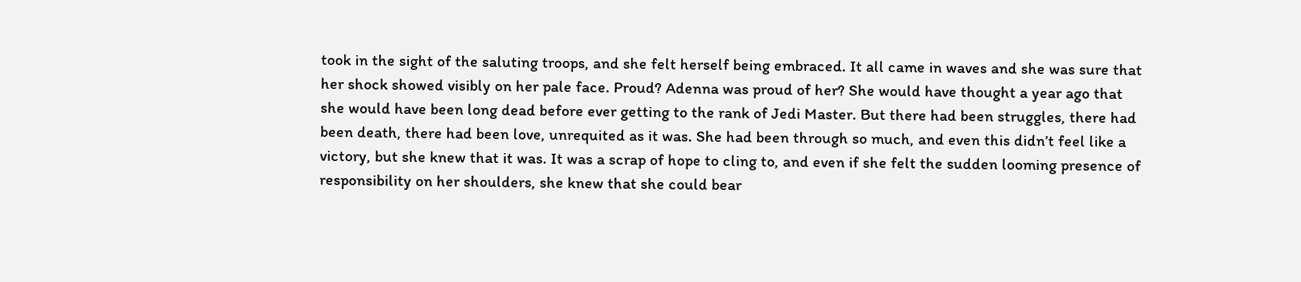took in the sight of the saluting troops, and she felt herself being embraced. It all came in waves and she was sure that her shock showed visibly on her pale face. Proud? Adenna was proud of her? She would have thought a year ago that she would have been long dead before ever getting to the rank of Jedi Master. But there had been struggles, there had been death, there had been love, unrequited as it was. She had been through so much, and even this didn’t feel like a victory, but she knew that it was. It was a scrap of hope to cling to, and even if she felt the sudden looming presence of responsibility on her shoulders, she knew that she could bear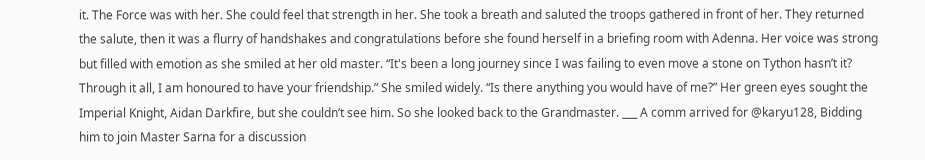it. The Force was with her. She could feel that strength in her. She took a breath and saluted the troops gathered in front of her. They returned the salute, then it was a flurry of handshakes and congratulations before she found herself in a briefing room with Adenna. Her voice was strong but filled with emotion as she smiled at her old master. “It's been a long journey since I was failing to even move a stone on Tython hasn’t it? Through it all, I am honoured to have your friendship.” She smiled widely. “Is there anything you would have of me?” Her green eyes sought the Imperial Knight, Aidan Darkfire, but she couldn’t see him. So she looked back to the Grandmaster. ___ A comm arrived for @karyu128, Bidding him to join Master Sarna for a discussion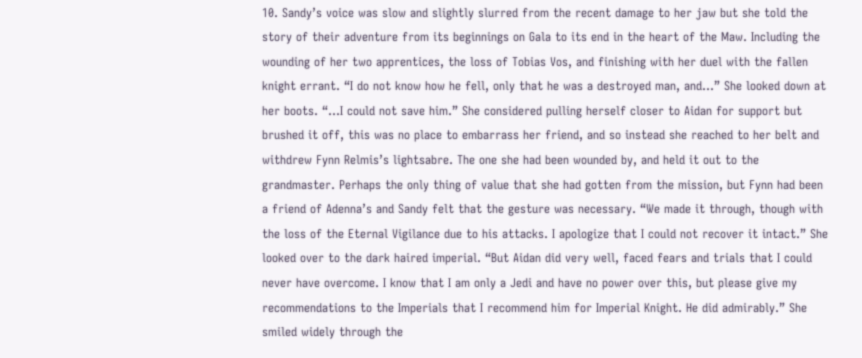10. Sandy’s voice was slow and slightly slurred from the recent damage to her jaw but she told the story of their adventure from its beginnings on Gala to its end in the heart of the Maw. Including the wounding of her two apprentices, the loss of Tobias Vos, and finishing with her duel with the fallen knight errant. “I do not know how he fell, only that he was a destroyed man, and…” She looked down at her boots. “...I could not save him.” She considered pulling herself closer to Aidan for support but brushed it off, this was no place to embarrass her friend, and so instead she reached to her belt and withdrew Fynn Relmis’s lightsabre. The one she had been wounded by, and held it out to the grandmaster. Perhaps the only thing of value that she had gotten from the mission, but Fynn had been a friend of Adenna’s and Sandy felt that the gesture was necessary. “We made it through, though with the loss of the Eternal Vigilance due to his attacks. I apologize that I could not recover it intact.” She looked over to the dark haired imperial. “But Aidan did very well, faced fears and trials that I could never have overcome. I know that I am only a Jedi and have no power over this, but please give my recommendations to the Imperials that I recommend him for Imperial Knight. He did admirably.” She smiled widely through the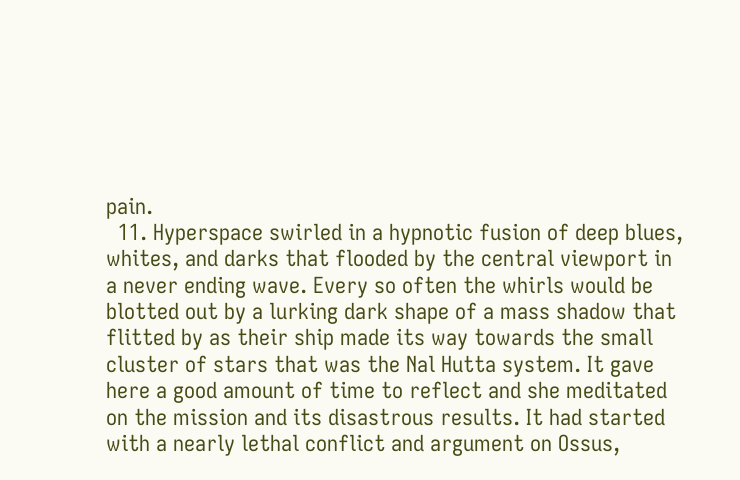pain.
  11. Hyperspace swirled in a hypnotic fusion of deep blues, whites, and darks that flooded by the central viewport in a never ending wave. Every so often the whirls would be blotted out by a lurking dark shape of a mass shadow that flitted by as their ship made its way towards the small cluster of stars that was the Nal Hutta system. It gave here a good amount of time to reflect and she meditated on the mission and its disastrous results. It had started with a nearly lethal conflict and argument on Ossus,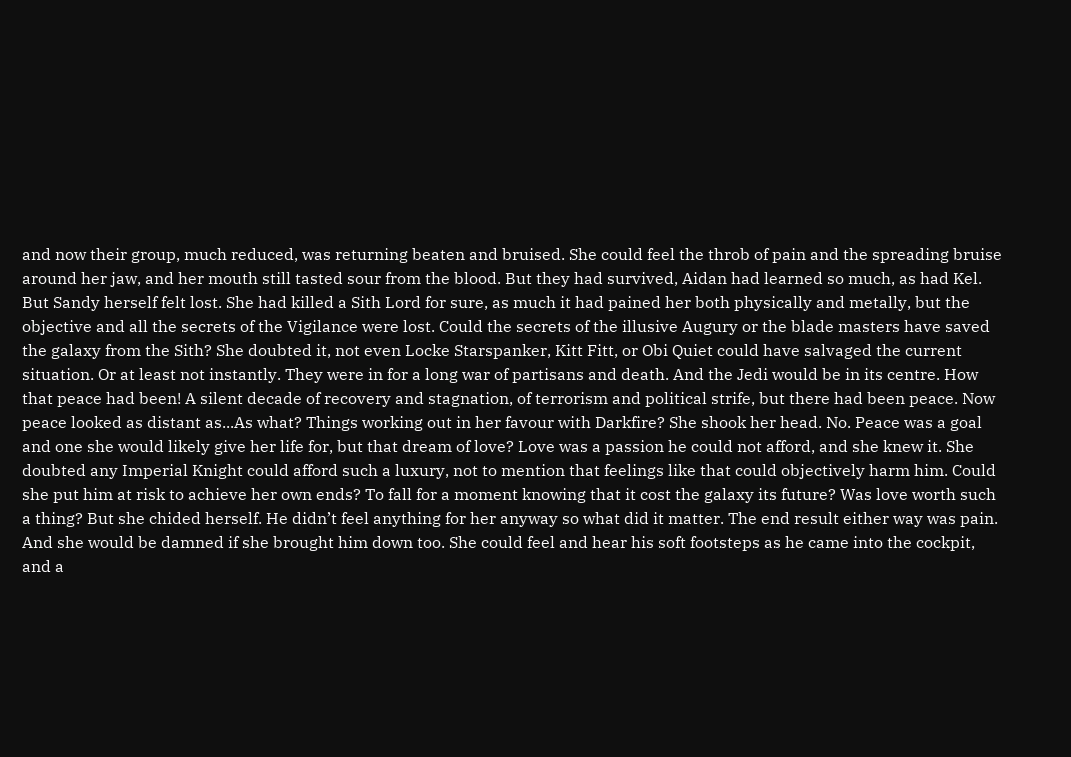and now their group, much reduced, was returning beaten and bruised. She could feel the throb of pain and the spreading bruise around her jaw, and her mouth still tasted sour from the blood. But they had survived, Aidan had learned so much, as had Kel. But Sandy herself felt lost. She had killed a Sith Lord for sure, as much it had pained her both physically and metally, but the objective and all the secrets of the Vigilance were lost. Could the secrets of the illusive Augury or the blade masters have saved the galaxy from the Sith? She doubted it, not even Locke Starspanker, Kitt Fitt, or Obi Quiet could have salvaged the current situation. Or at least not instantly. They were in for a long war of partisans and death. And the Jedi would be in its centre. How that peace had been! A silent decade of recovery and stagnation, of terrorism and political strife, but there had been peace. Now peace looked as distant as...As what? Things working out in her favour with Darkfire? She shook her head. No. Peace was a goal and one she would likely give her life for, but that dream of love? Love was a passion he could not afford, and she knew it. She doubted any Imperial Knight could afford such a luxury, not to mention that feelings like that could objectively harm him. Could she put him at risk to achieve her own ends? To fall for a moment knowing that it cost the galaxy its future? Was love worth such a thing? But she chided herself. He didn’t feel anything for her anyway so what did it matter. The end result either way was pain. And she would be damned if she brought him down too. She could feel and hear his soft footsteps as he came into the cockpit, and a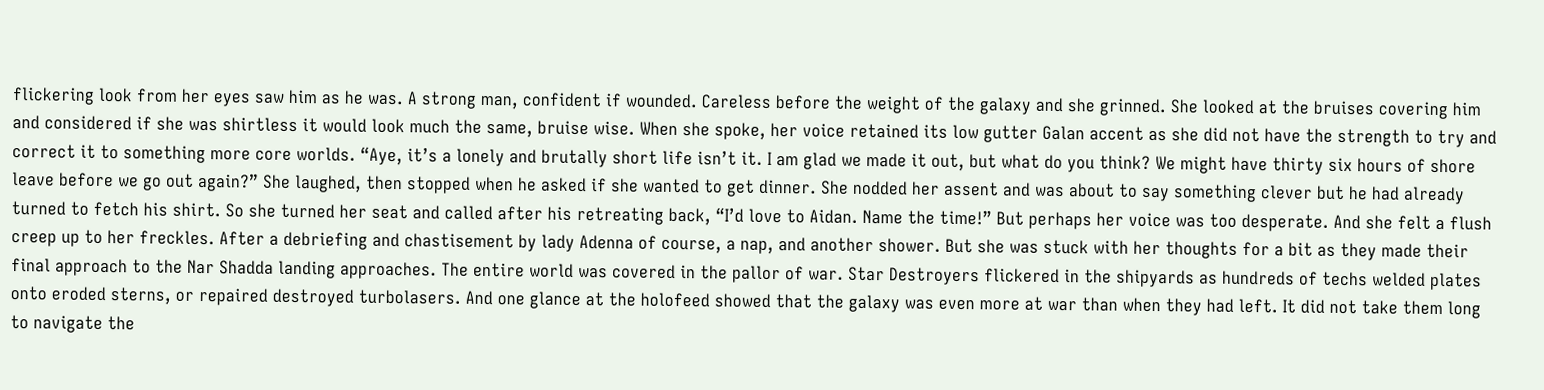flickering look from her eyes saw him as he was. A strong man, confident if wounded. Careless before the weight of the galaxy and she grinned. She looked at the bruises covering him and considered if she was shirtless it would look much the same, bruise wise. When she spoke, her voice retained its low gutter Galan accent as she did not have the strength to try and correct it to something more core worlds. “Aye, it’s a lonely and brutally short life isn’t it. I am glad we made it out, but what do you think? We might have thirty six hours of shore leave before we go out again?” She laughed, then stopped when he asked if she wanted to get dinner. She nodded her assent and was about to say something clever but he had already turned to fetch his shirt. So she turned her seat and called after his retreating back, “I’d love to Aidan. Name the time!” But perhaps her voice was too desperate. And she felt a flush creep up to her freckles. After a debriefing and chastisement by lady Adenna of course, a nap, and another shower. But she was stuck with her thoughts for a bit as they made their final approach to the Nar Shadda landing approaches. The entire world was covered in the pallor of war. Star Destroyers flickered in the shipyards as hundreds of techs welded plates onto eroded sterns, or repaired destroyed turbolasers. And one glance at the holofeed showed that the galaxy was even more at war than when they had left. It did not take them long to navigate the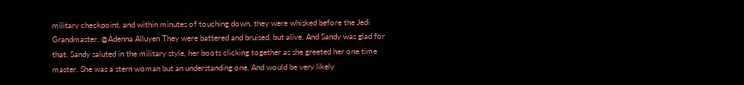military checkpoint, and within minutes of touching down, they were whisked before the Jedi Grandmaster. @Adenna Alluyen They were battered and bruised, but alive. And Sandy was glad for that. Sandy saluted in the military style, her boots clicking together as she greeted her one time master. She was a stern woman but an understanding one. And would be very likely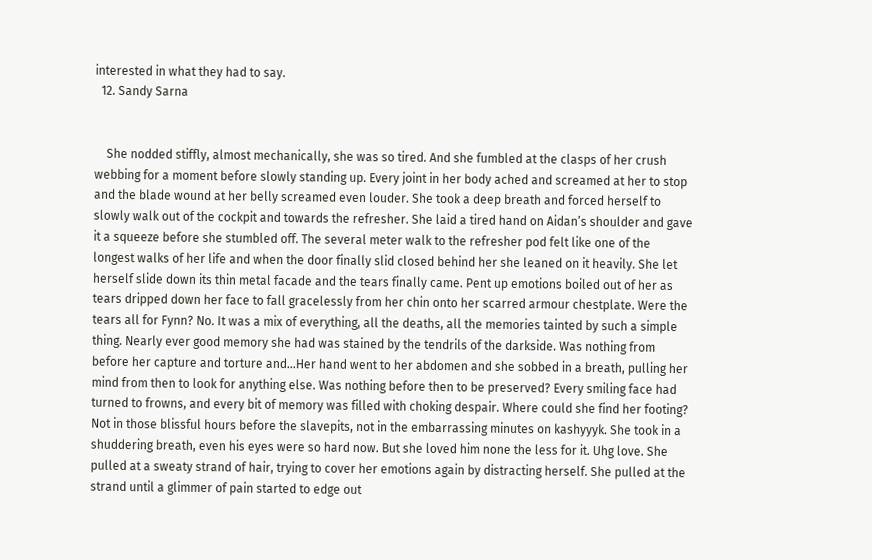interested in what they had to say.
  12. Sandy Sarna


    She nodded stiffly, almost mechanically, she was so tired. And she fumbled at the clasps of her crush webbing for a moment before slowly standing up. Every joint in her body ached and screamed at her to stop and the blade wound at her belly screamed even louder. She took a deep breath and forced herself to slowly walk out of the cockpit and towards the refresher. She laid a tired hand on Aidan’s shoulder and gave it a squeeze before she stumbled off. The several meter walk to the refresher pod felt like one of the longest walks of her life and when the door finally slid closed behind her she leaned on it heavily. She let herself slide down its thin metal facade and the tears finally came. Pent up emotions boiled out of her as tears dripped down her face to fall gracelessly from her chin onto her scarred armour chestplate. Were the tears all for Fynn? No. It was a mix of everything, all the deaths, all the memories tainted by such a simple thing. Nearly ever good memory she had was stained by the tendrils of the darkside. Was nothing from before her capture and torture and...Her hand went to her abdomen and she sobbed in a breath, pulling her mind from then to look for anything else. Was nothing before then to be preserved? Every smiling face had turned to frowns, and every bit of memory was filled with choking despair. Where could she find her footing? Not in those blissful hours before the slavepits, not in the embarrassing minutes on kashyyyk. She took in a shuddering breath, even his eyes were so hard now. But she loved him none the less for it. Uhg love. She pulled at a sweaty strand of hair, trying to cover her emotions again by distracting herself. She pulled at the strand until a glimmer of pain started to edge out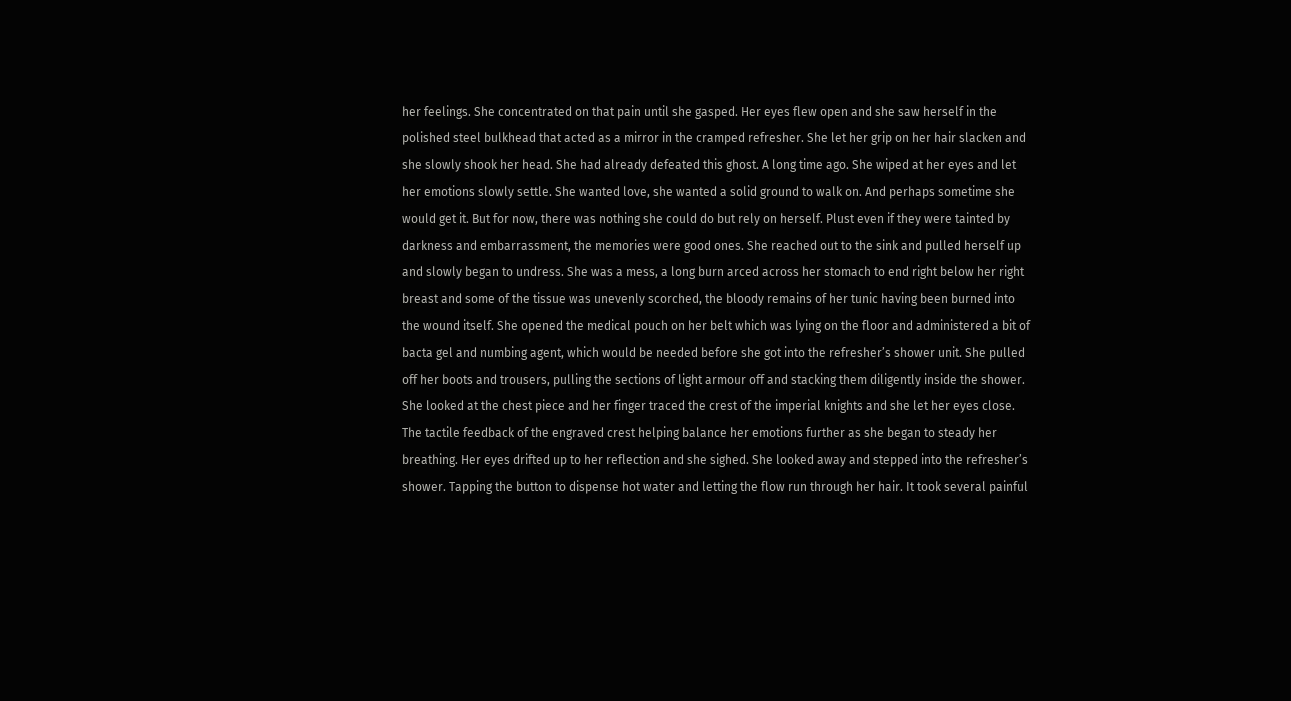her feelings. She concentrated on that pain until she gasped. Her eyes flew open and she saw herself in the polished steel bulkhead that acted as a mirror in the cramped refresher. She let her grip on her hair slacken and she slowly shook her head. She had already defeated this ghost. A long time ago. She wiped at her eyes and let her emotions slowly settle. She wanted love, she wanted a solid ground to walk on. And perhaps sometime she would get it. But for now, there was nothing she could do but rely on herself. Plust even if they were tainted by darkness and embarrassment, the memories were good ones. She reached out to the sink and pulled herself up and slowly began to undress. She was a mess, a long burn arced across her stomach to end right below her right breast and some of the tissue was unevenly scorched, the bloody remains of her tunic having been burned into the wound itself. She opened the medical pouch on her belt which was lying on the floor and administered a bit of bacta gel and numbing agent, which would be needed before she got into the refresher’s shower unit. She pulled off her boots and trousers, pulling the sections of light armour off and stacking them diligently inside the shower. She looked at the chest piece and her finger traced the crest of the imperial knights and she let her eyes close. The tactile feedback of the engraved crest helping balance her emotions further as she began to steady her breathing. Her eyes drifted up to her reflection and she sighed. She looked away and stepped into the refresher’s shower. Tapping the button to dispense hot water and letting the flow run through her hair. It took several painful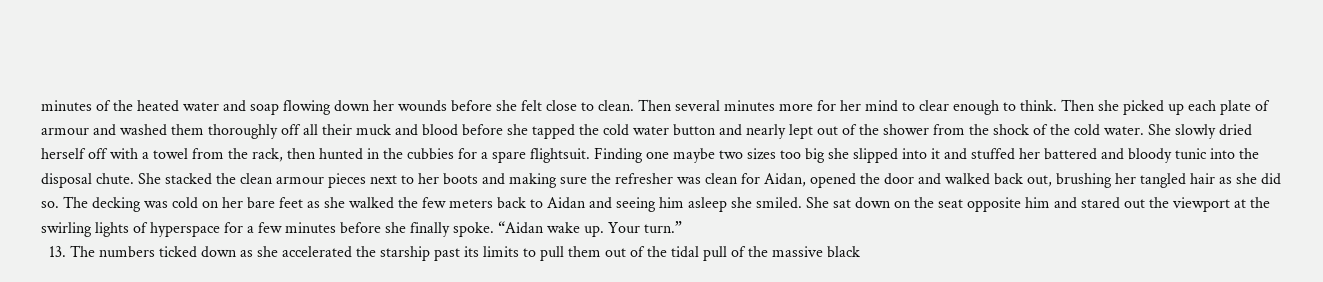minutes of the heated water and soap flowing down her wounds before she felt close to clean. Then several minutes more for her mind to clear enough to think. Then she picked up each plate of armour and washed them thoroughly off all their muck and blood before she tapped the cold water button and nearly lept out of the shower from the shock of the cold water. She slowly dried herself off with a towel from the rack, then hunted in the cubbies for a spare flightsuit. Finding one maybe two sizes too big she slipped into it and stuffed her battered and bloody tunic into the disposal chute. She stacked the clean armour pieces next to her boots and making sure the refresher was clean for Aidan, opened the door and walked back out, brushing her tangled hair as she did so. The decking was cold on her bare feet as she walked the few meters back to Aidan and seeing him asleep she smiled. She sat down on the seat opposite him and stared out the viewport at the swirling lights of hyperspace for a few minutes before she finally spoke. “Aidan wake up. Your turn.”
  13. The numbers ticked down as she accelerated the starship past its limits to pull them out of the tidal pull of the massive black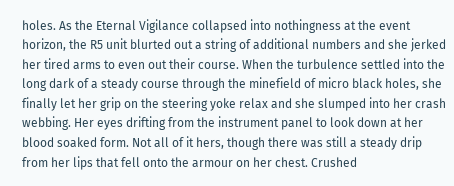holes. As the Eternal Vigilance collapsed into nothingness at the event horizon, the R5 unit blurted out a string of additional numbers and she jerked her tired arms to even out their course. When the turbulence settled into the long dark of a steady course through the minefield of micro black holes, she finally let her grip on the steering yoke relax and she slumped into her crash webbing. Her eyes drifting from the instrument panel to look down at her blood soaked form. Not all of it hers, though there was still a steady drip from her lips that fell onto the armour on her chest. Crushed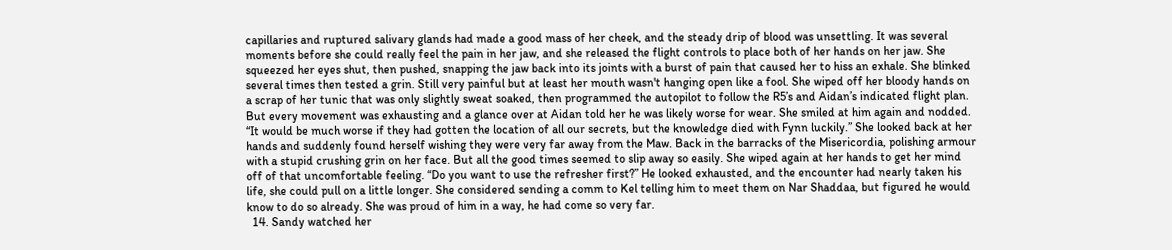capillaries and ruptured salivary glands had made a good mass of her cheek, and the steady drip of blood was unsettling. It was several moments before she could really feel the pain in her jaw, and she released the flight controls to place both of her hands on her jaw. She squeezed her eyes shut, then pushed, snapping the jaw back into its joints with a burst of pain that caused her to hiss an exhale. She blinked several times then tested a grin. Still very painful but at least her mouth wasn't hanging open like a fool. She wiped off her bloody hands on a scrap of her tunic that was only slightly sweat soaked, then programmed the autopilot to follow the R5’s and Aidan’s indicated flight plan. But every movement was exhausting and a glance over at Aidan told her he was likely worse for wear. She smiled at him again and nodded. “It would be much worse if they had gotten the location of all our secrets, but the knowledge died with Fynn luckily.” She looked back at her hands and suddenly found herself wishing they were very far away from the Maw. Back in the barracks of the Misericordia, polishing armour with a stupid crushing grin on her face. But all the good times seemed to slip away so easily. She wiped again at her hands to get her mind off of that uncomfortable feeling. “Do you want to use the refresher first?” He looked exhausted, and the encounter had nearly taken his life, she could pull on a little longer. She considered sending a comm to Kel telling him to meet them on Nar Shaddaa, but figured he would know to do so already. She was proud of him in a way, he had come so very far.
  14. Sandy watched her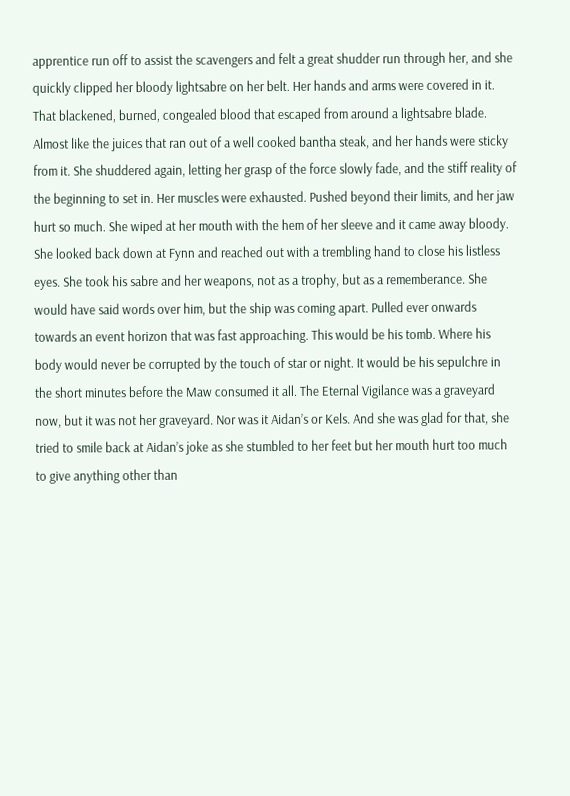apprentice run off to assist the scavengers and felt a great shudder run through her, and she quickly clipped her bloody lightsabre on her belt. Her hands and arms were covered in it. That blackened, burned, congealed blood that escaped from around a lightsabre blade. Almost like the juices that ran out of a well cooked bantha steak, and her hands were sticky from it. She shuddered again, letting her grasp of the force slowly fade, and the stiff reality of the beginning to set in. Her muscles were exhausted. Pushed beyond their limits, and her jaw hurt so much. She wiped at her mouth with the hem of her sleeve and it came away bloody. She looked back down at Fynn and reached out with a trembling hand to close his listless eyes. She took his sabre and her weapons, not as a trophy, but as a rememberance. She would have said words over him, but the ship was coming apart. Pulled ever onwards towards an event horizon that was fast approaching. This would be his tomb. Where his body would never be corrupted by the touch of star or night. It would be his sepulchre in the short minutes before the Maw consumed it all. The Eternal Vigilance was a graveyard now, but it was not her graveyard. Nor was it Aidan’s or Kels. And she was glad for that, she tried to smile back at Aidan’s joke as she stumbled to her feet but her mouth hurt too much to give anything other than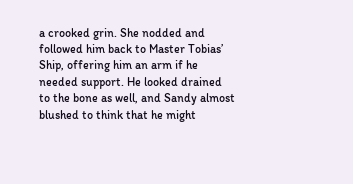a crooked grin. She nodded and followed him back to Master Tobias’ Ship, offering him an arm if he needed support. He looked drained to the bone as well, and Sandy almost blushed to think that he might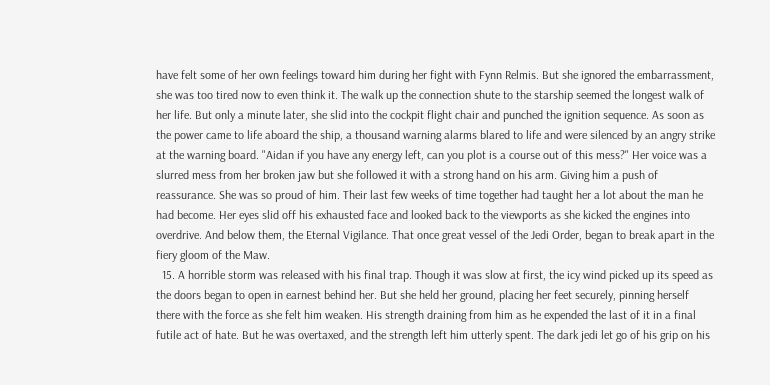have felt some of her own feelings toward him during her fight with Fynn Relmis. But she ignored the embarrassment, she was too tired now to even think it. The walk up the connection shute to the starship seemed the longest walk of her life. But only a minute later, she slid into the cockpit flight chair and punched the ignition sequence. As soon as the power came to life aboard the ship, a thousand warning alarms blared to life and were silenced by an angry strike at the warning board. "Aidan if you have any energy left, can you plot is a course out of this mess?" Her voice was a slurred mess from her broken jaw but she followed it with a strong hand on his arm. Giving him a push of reassurance. She was so proud of him. Their last few weeks of time together had taught her a lot about the man he had become. Her eyes slid off his exhausted face and looked back to the viewports as she kicked the engines into overdrive. And below them, the Eternal Vigilance. That once great vessel of the Jedi Order, began to break apart in the fiery gloom of the Maw.
  15. A horrible storm was released with his final trap. Though it was slow at first, the icy wind picked up its speed as the doors began to open in earnest behind her. But she held her ground, placing her feet securely, pinning herself there with the force as she felt him weaken. His strength draining from him as he expended the last of it in a final futile act of hate. But he was overtaxed, and the strength left him utterly spent. The dark jedi let go of his grip on his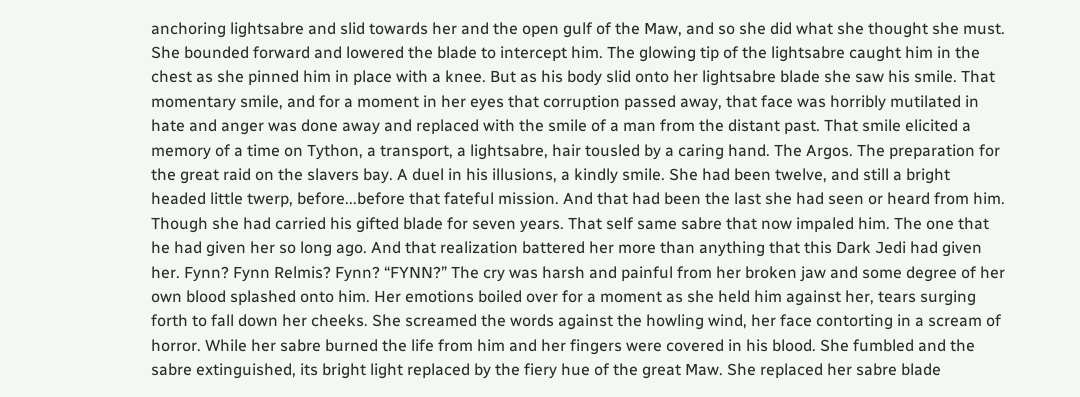anchoring lightsabre and slid towards her and the open gulf of the Maw, and so she did what she thought she must. She bounded forward and lowered the blade to intercept him. The glowing tip of the lightsabre caught him in the chest as she pinned him in place with a knee. But as his body slid onto her lightsabre blade she saw his smile. That momentary smile, and for a moment in her eyes that corruption passed away, that face was horribly mutilated in hate and anger was done away and replaced with the smile of a man from the distant past. That smile elicited a memory of a time on Tython, a transport, a lightsabre, hair tousled by a caring hand. The Argos. The preparation for the great raid on the slavers bay. A duel in his illusions, a kindly smile. She had been twelve, and still a bright headed little twerp, before...before that fateful mission. And that had been the last she had seen or heard from him. Though she had carried his gifted blade for seven years. That self same sabre that now impaled him. The one that he had given her so long ago. And that realization battered her more than anything that this Dark Jedi had given her. Fynn? Fynn Relmis? Fynn? “FYNN?” The cry was harsh and painful from her broken jaw and some degree of her own blood splashed onto him. Her emotions boiled over for a moment as she held him against her, tears surging forth to fall down her cheeks. She screamed the words against the howling wind, her face contorting in a scream of horror. While her sabre burned the life from him and her fingers were covered in his blood. She fumbled and the sabre extinguished, its bright light replaced by the fiery hue of the great Maw. She replaced her sabre blade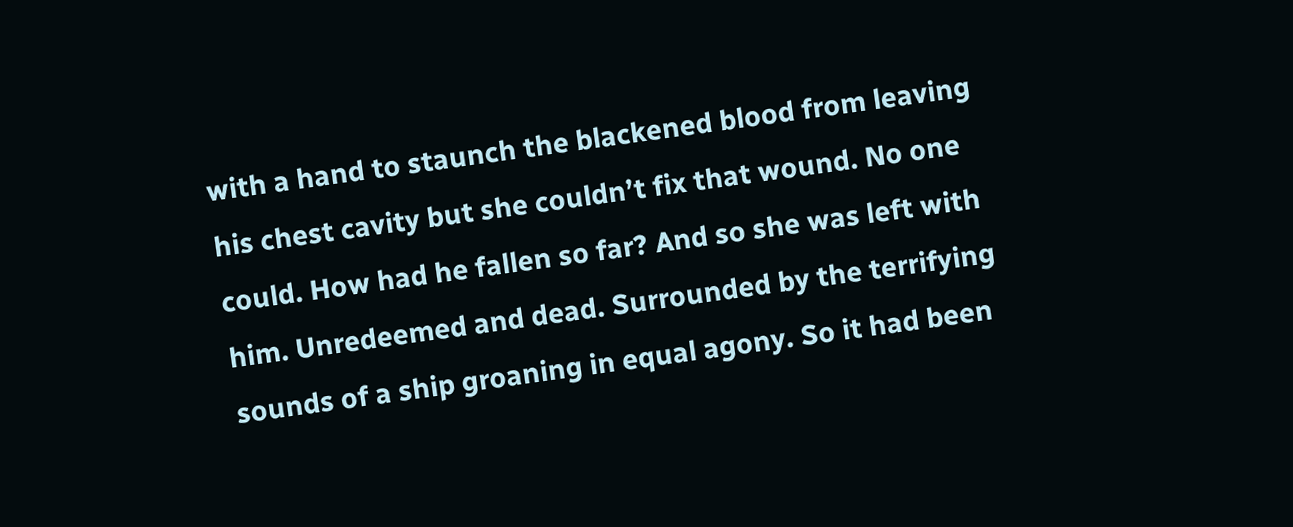with a hand to staunch the blackened blood from leaving his chest cavity but she couldn’t fix that wound. No one could. How had he fallen so far? And so she was left with him. Unredeemed and dead. Surrounded by the terrifying sounds of a ship groaning in equal agony. So it had been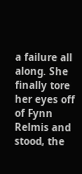a failure all along. She finally tore her eyes off of Fynn Relmis and stood, the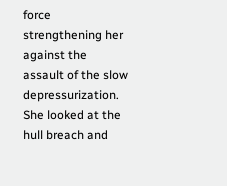force strengthening her against the assault of the slow depressurization. She looked at the hull breach and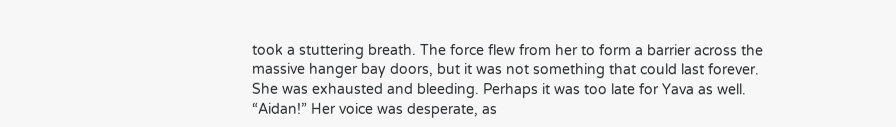took a stuttering breath. The force flew from her to form a barrier across the massive hanger bay doors, but it was not something that could last forever. She was exhausted and bleeding. Perhaps it was too late for Yava as well. “Aidan!” Her voice was desperate, as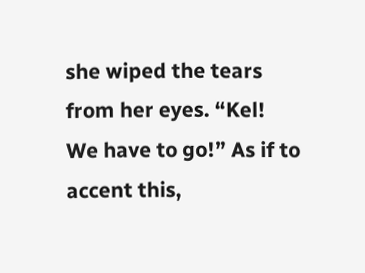she wiped the tears from her eyes. “Kel! We have to go!” As if to accent this,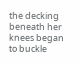the decking beneath her knees began to buckle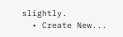slightly.
  • Create New...